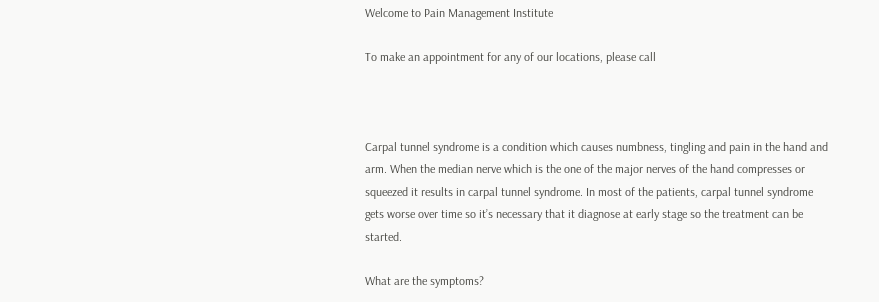Welcome to Pain Management Institute

To make an appointment for any of our locations, please call



Carpal tunnel syndrome is a condition which causes numbness, tingling and pain in the hand and arm. When the median nerve which is the one of the major nerves of the hand compresses or squeezed it results in carpal tunnel syndrome. In most of the patients, carpal tunnel syndrome gets worse over time so it’s necessary that it diagnose at early stage so the treatment can be started.

What are the symptoms?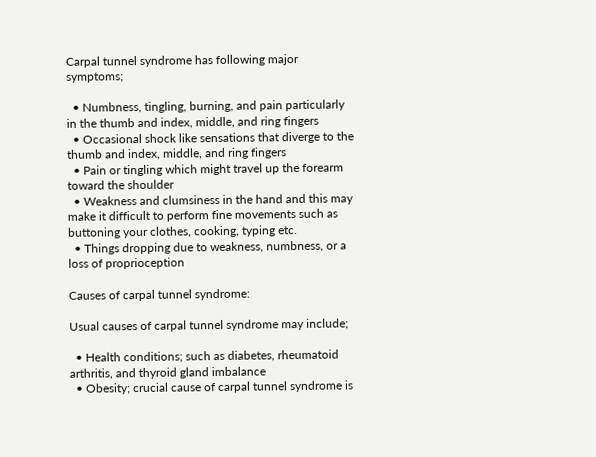Carpal tunnel syndrome has following major symptoms;

  • Numbness, tingling, burning, and pain particularly in the thumb and index, middle, and ring fingers
  • Occasional shock like sensations that diverge to the thumb and index, middle, and ring fingers
  • Pain or tingling which might travel up the forearm toward the shoulder
  • Weakness and clumsiness in the hand and this may make it difficult to perform fine movements such as buttoning your clothes, cooking, typing etc.
  • Things dropping due to weakness, numbness, or a loss of proprioception

Causes of carpal tunnel syndrome:

Usual causes of carpal tunnel syndrome may include;

  • Health conditions; such as diabetes, rheumatoid arthritis, and thyroid gland imbalance
  • Obesity; crucial cause of carpal tunnel syndrome is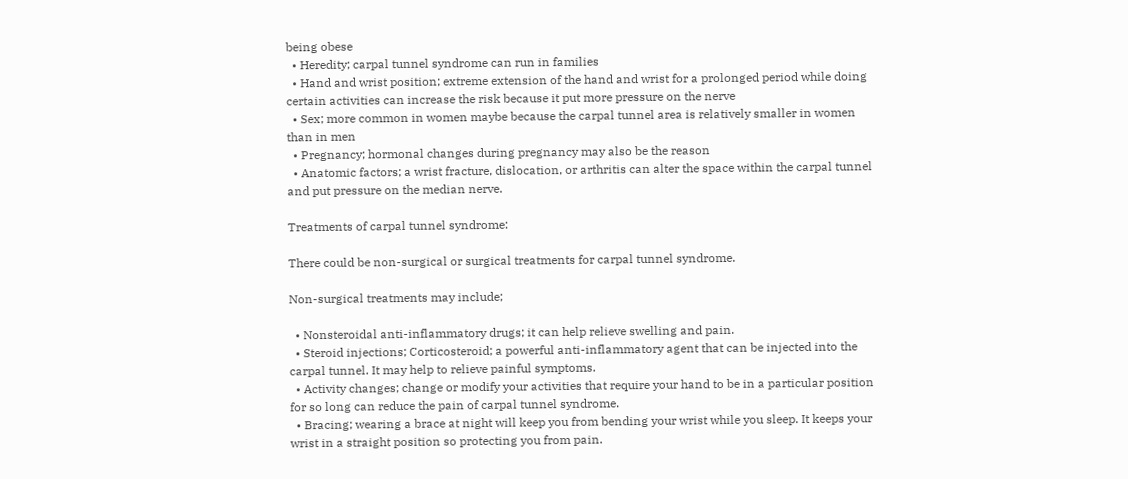being obese
  • Heredity; carpal tunnel syndrome can run in families
  • Hand and wrist position; extreme extension of the hand and wrist for a prolonged period while doing certain activities can increase the risk because it put more pressure on the nerve
  • Sex; more common in women maybe because the carpal tunnel area is relatively smaller in women than in men
  • Pregnancy; hormonal changes during pregnancy may also be the reason
  • Anatomic factors; a wrist fracture, dislocation, or arthritis can alter the space within the carpal tunnel and put pressure on the median nerve.

Treatments of carpal tunnel syndrome:

There could be non-surgical or surgical treatments for carpal tunnel syndrome.

Non-surgical treatments may include;

  • Nonsteroidal anti-inflammatory drugs; it can help relieve swelling and pain.
  • Steroid injections; Corticosteroid; a powerful anti-inflammatory agent that can be injected into the carpal tunnel. It may help to relieve painful symptoms.
  • Activity changes; change or modify your activities that require your hand to be in a particular position for so long can reduce the pain of carpal tunnel syndrome.
  • Bracing; wearing a brace at night will keep you from bending your wrist while you sleep. It keeps your wrist in a straight position so protecting you from pain.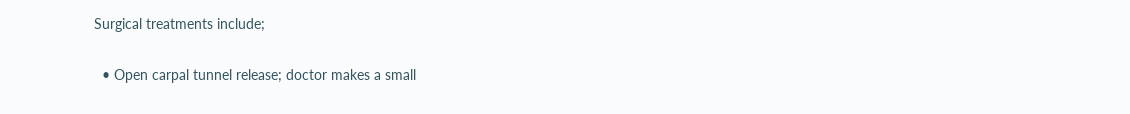Surgical treatments include;

  • Open carpal tunnel release; doctor makes a small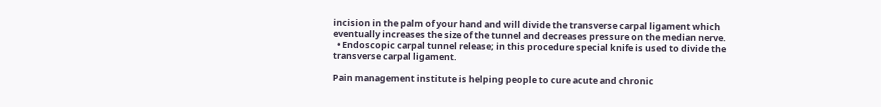incision in the palm of your hand and will divide the transverse carpal ligament which eventually increases the size of the tunnel and decreases pressure on the median nerve.
  • Endoscopic carpal tunnel release; in this procedure special knife is used to divide the transverse carpal ligament.

Pain management institute is helping people to cure acute and chronic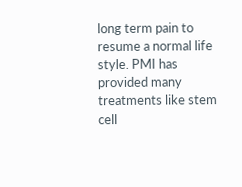long term pain to resume a normal life style. PMI has provided many treatments like stem cell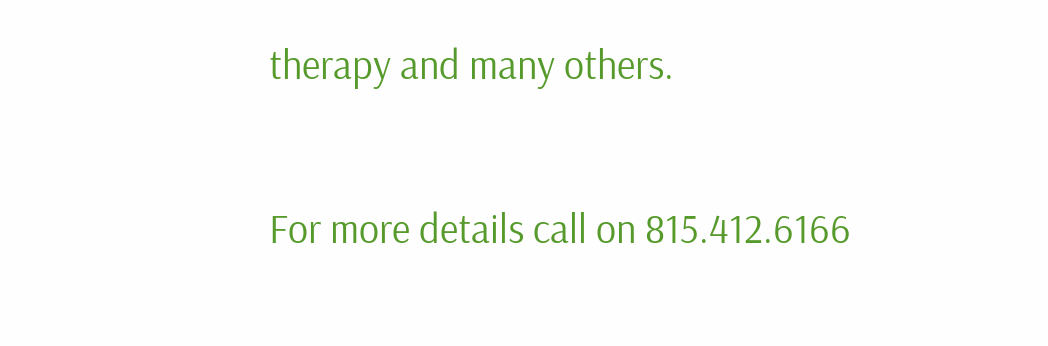therapy and many others.

For more details call on 815.412.6166